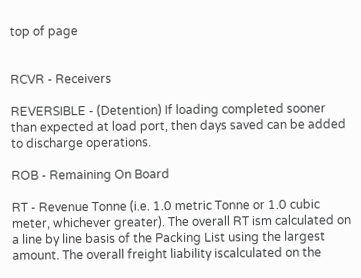top of page


RCVR - Receivers

REVERSIBLE - (Detention) If loading completed sooner than expected at load port, then days saved can be added to discharge operations.

ROB - Remaining On Board

RT - Revenue Tonne (i.e. 1.0 metric Tonne or 1.0 cubic meter, whichever greater). The overall RT ism calculated on a line by line basis of the Packing List using the largest amount. The overall freight liability iscalculated on the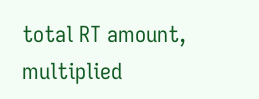total RT amount, multiplied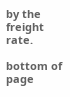by the freight rate.

bottom of page